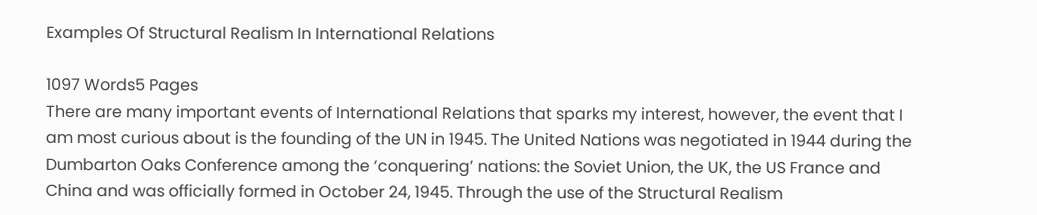Examples Of Structural Realism In International Relations

1097 Words5 Pages
There are many important events of International Relations that sparks my interest, however, the event that I am most curious about is the founding of the UN in 1945. The United Nations was negotiated in 1944 during the Dumbarton Oaks Conference among the ‘conquering’ nations: the Soviet Union, the UK, the US France and China and was officially formed in October 24, 1945. Through the use of the Structural Realism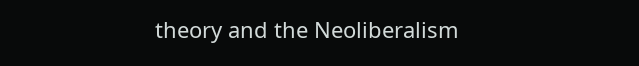theory and the Neoliberalism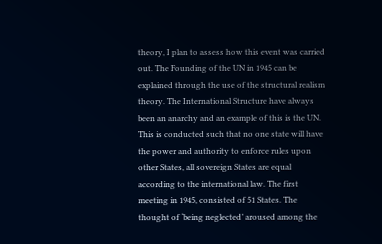theory, I plan to assess how this event was carried out. The Founding of the UN in 1945 can be explained through the use of the structural realism theory. The International Structure have always been an anarchy and an example of this is the UN. This is conducted such that no one state will have the power and authority to enforce rules upon other States, all sovereign States are equal according to the international law. The first meeting in 1945, consisted of 51 States. The thought of ‘being neglected’ aroused among the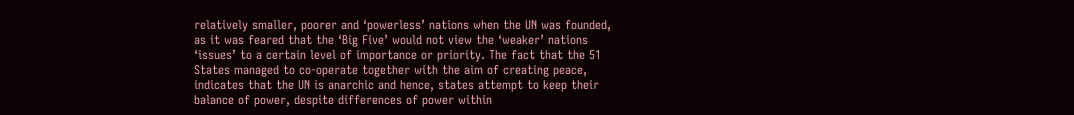relatively smaller, poorer and ‘powerless’ nations when the UN was founded, as it was feared that the ‘Big Five’ would not view the ‘weaker’ nations ‘issues’ to a certain level of importance or priority. The fact that the 51 States managed to co-operate together with the aim of creating peace, indicates that the UN is anarchic and hence, states attempt to keep their balance of power, despite differences of power within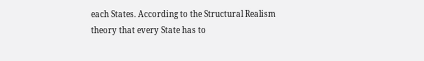each States. According to the Structural Realism theory that every State has to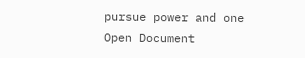pursue power and one
Open Document